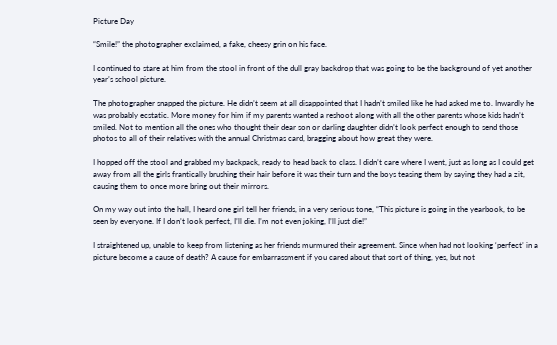Picture Day

“Smile!” the photographer exclaimed, a fake, cheesy grin on his face.

I continued to stare at him from the stool in front of the dull gray backdrop that was going to be the background of yet another year’s school picture.

The photographer snapped the picture. He didn’t seem at all disappointed that I hadn’t smiled like he had asked me to. Inwardly he was probably ecstatic. More money for him if my parents wanted a reshoot along with all the other parents whose kids hadn’t smiled. Not to mention all the ones who thought their dear son or darling daughter didn’t look perfect enough to send those photos to all of their relatives with the annual Christmas card, bragging about how great they were.

I hopped off the stool and grabbed my backpack, ready to head back to class. I didn’t care where I went, just as long as I could get away from all the girls frantically brushing their hair before it was their turn and the boys teasing them by saying they had a zit, causing them to once more bring out their mirrors.

On my way out into the hall, I heard one girl tell her friends, in a very serious tone, “This picture is going in the yearbook, to be seen by everyone. If I don’t look perfect, I’ll die. I’m not even joking, I’ll just die!”

I straightened up, unable to keep from listening as her friends murmured their agreement. Since when had not looking ‘perfect’ in a picture become a cause of death? A cause for embarrassment if you cared about that sort of thing, yes, but not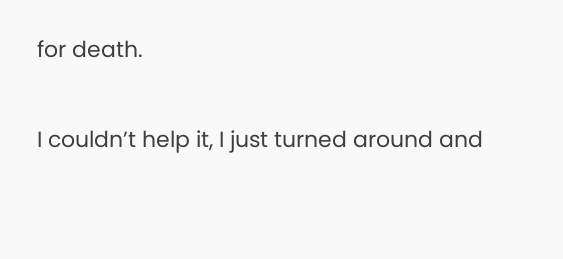for death.

I couldn’t help it, I just turned around and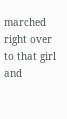marched right over to that girl and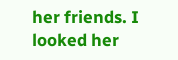her friends. I looked her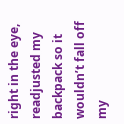right in the eye, readjusted my backpack so it wouldn’t fall off my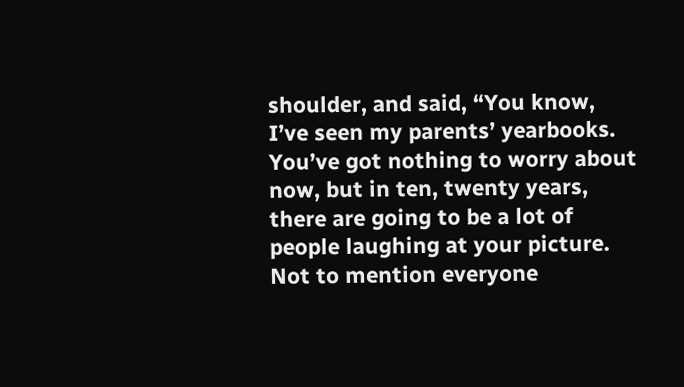shoulder, and said, “You know, I’ve seen my parents’ yearbooks. You’ve got nothing to worry about now, but in ten, twenty years, there are going to be a lot of people laughing at your picture. Not to mention everyone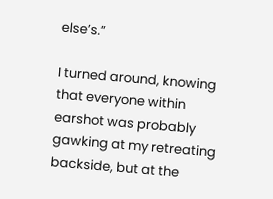else’s.”

I turned around, knowing that everyone within earshot was probably gawking at my retreating backside, but at the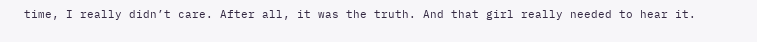time, I really didn’t care. After all, it was the truth. And that girl really needed to hear it.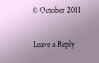© October 2011

Leave a Reply